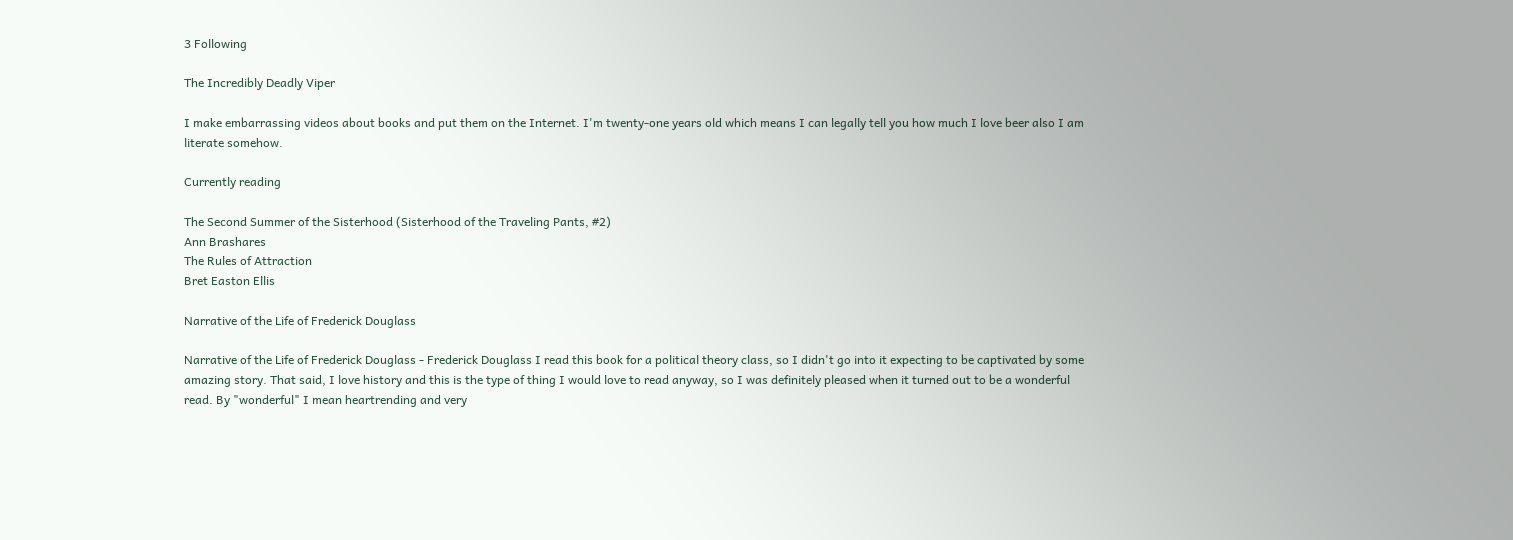3 Following

The Incredibly Deadly Viper

I make embarrassing videos about books and put them on the Internet. I'm twenty-one years old which means I can legally tell you how much I love beer also I am literate somehow.

Currently reading

The Second Summer of the Sisterhood (Sisterhood of the Traveling Pants, #2)
Ann Brashares
The Rules of Attraction
Bret Easton Ellis

Narrative of the Life of Frederick Douglass

Narrative of the Life of Frederick Douglass - Frederick Douglass I read this book for a political theory class, so I didn't go into it expecting to be captivated by some amazing story. That said, I love history and this is the type of thing I would love to read anyway, so I was definitely pleased when it turned out to be a wonderful read. By "wonderful" I mean heartrending and very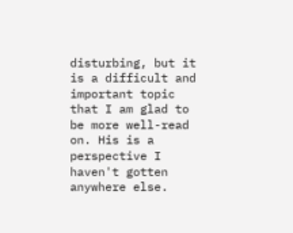disturbing, but it is a difficult and important topic that I am glad to be more well-read on. His is a perspective I haven't gotten anywhere else.